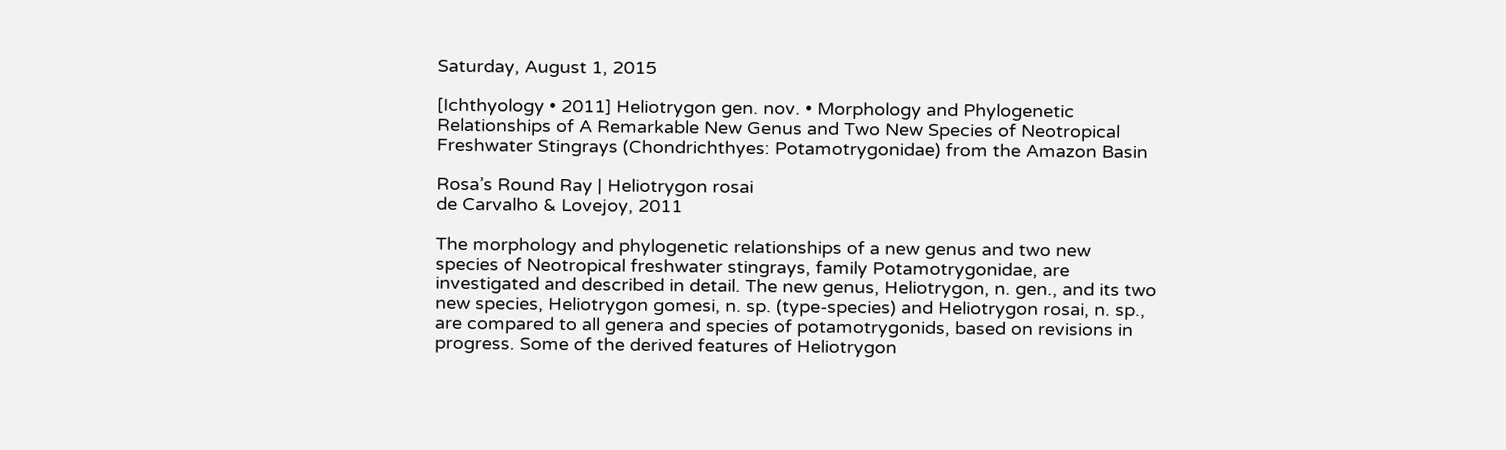Saturday, August 1, 2015

[Ichthyology • 2011] Heliotrygon gen. nov. • Morphology and Phylogenetic Relationships of A Remarkable New Genus and Two New Species of Neotropical Freshwater Stingrays (Chondrichthyes: Potamotrygonidae) from the Amazon Basin

Rosa’s Round Ray | Heliotrygon rosai
de Carvalho & Lovejoy, 2011

The morphology and phylogenetic relationships of a new genus and two new species of Neotropical freshwater stingrays, family Potamotrygonidae, are investigated and described in detail. The new genus, Heliotrygon, n. gen., and its two new species, Heliotrygon gomesi, n. sp. (type-species) and Heliotrygon rosai, n. sp., are compared to all genera and species of potamotrygonids, based on revisions in progress. Some of the derived features of Heliotrygon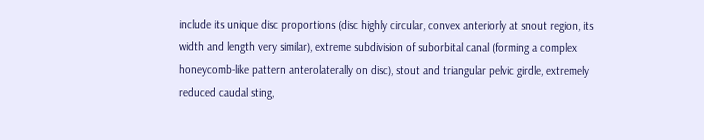include its unique disc proportions (disc highly circular, convex anteriorly at snout region, its width and length very similar), extreme subdivision of suborbital canal (forming a complex honeycomb-like pattern anterolaterally on disc), stout and triangular pelvic girdle, extremely reduced caudal sting,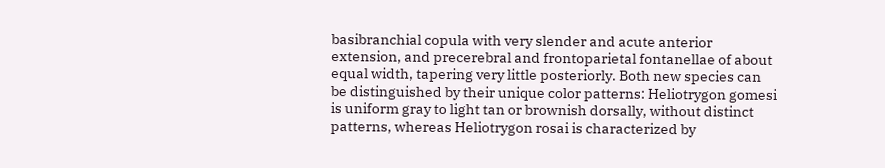basibranchial copula with very slender and acute anterior extension, and precerebral and frontoparietal fontanellae of about equal width, tapering very little posteriorly. Both new species can be distinguished by their unique color patterns: Heliotrygon gomesi is uniform gray to light tan or brownish dorsally, without distinct patterns, whereas Heliotrygon rosai is characterized by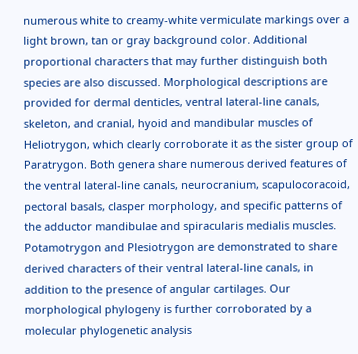numerous white to creamy-white vermiculate markings over a light brown, tan or gray background color. Additional proportional characters that may further distinguish both species are also discussed. Morphological descriptions are provided for dermal denticles, ventral lateral-line canals, skeleton, and cranial, hyoid and mandibular muscles of Heliotrygon, which clearly corroborate it as the sister group of Paratrygon. Both genera share numerous derived features of the ventral lateral-line canals, neurocranium, scapulocoracoid, pectoral basals, clasper morphology, and specific patterns of the adductor mandibulae and spiracularis medialis muscles. Potamotrygon and Plesiotrygon are demonstrated to share derived characters of their ventral lateral-line canals, in addition to the presence of angular cartilages. Our morphological phylogeny is further corroborated by a molecular phylogenetic analysis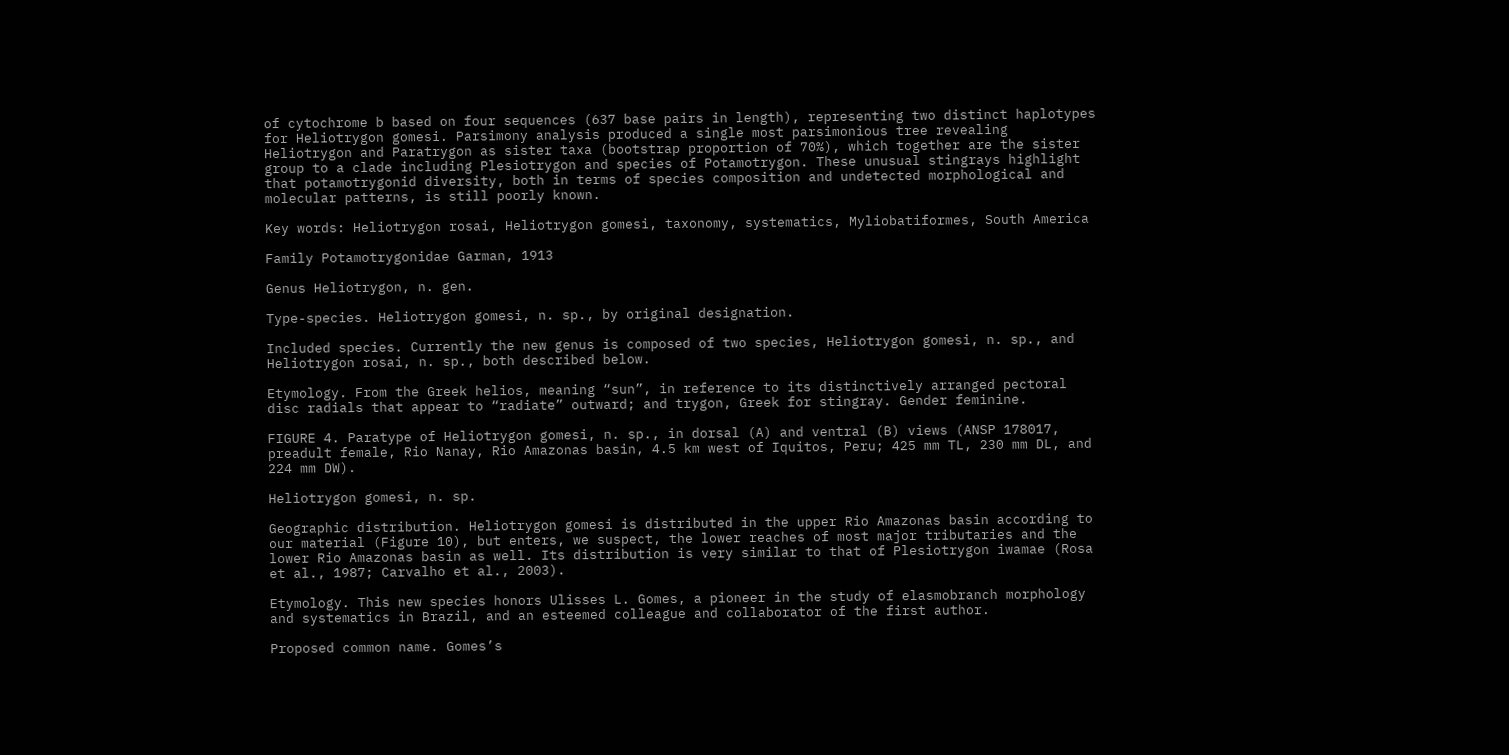of cytochrome b based on four sequences (637 base pairs in length), representing two distinct haplotypes for Heliotrygon gomesi. Parsimony analysis produced a single most parsimonious tree revealing Heliotrygon and Paratrygon as sister taxa (bootstrap proportion of 70%), which together are the sister group to a clade including Plesiotrygon and species of Potamotrygon. These unusual stingrays highlight that potamotrygonid diversity, both in terms of species composition and undetected morphological and molecular patterns, is still poorly known.

Key words: Heliotrygon rosai, Heliotrygon gomesi, taxonomy, systematics, Myliobatiformes, South America

Family Potamotrygonidae Garman, 1913

Genus Heliotrygon, n. gen.

Type-species. Heliotrygon gomesi, n. sp., by original designation.

Included species. Currently the new genus is composed of two species, Heliotrygon gomesi, n. sp., and Heliotrygon rosai, n. sp., both described below.

Etymology. From the Greek helios, meaning “sun”, in reference to its distinctively arranged pectoral disc radials that appear to “radiate” outward; and trygon, Greek for stingray. Gender feminine.

FIGURE 4. Paratype of Heliotrygon gomesi, n. sp., in dorsal (A) and ventral (B) views (ANSP 178017, preadult female, Rio Nanay, Rio Amazonas basin, 4.5 km west of Iquitos, Peru; 425 mm TL, 230 mm DL, and 224 mm DW).

Heliotrygon gomesi, n. sp.

Geographic distribution. Heliotrygon gomesi is distributed in the upper Rio Amazonas basin according to our material (Figure 10), but enters, we suspect, the lower reaches of most major tributaries and the lower Rio Amazonas basin as well. Its distribution is very similar to that of Plesiotrygon iwamae (Rosa et al., 1987; Carvalho et al., 2003).

Etymology. This new species honors Ulisses L. Gomes, a pioneer in the study of elasmobranch morphology and systematics in Brazil, and an esteemed colleague and collaborator of the first author.

Proposed common name. Gomes’s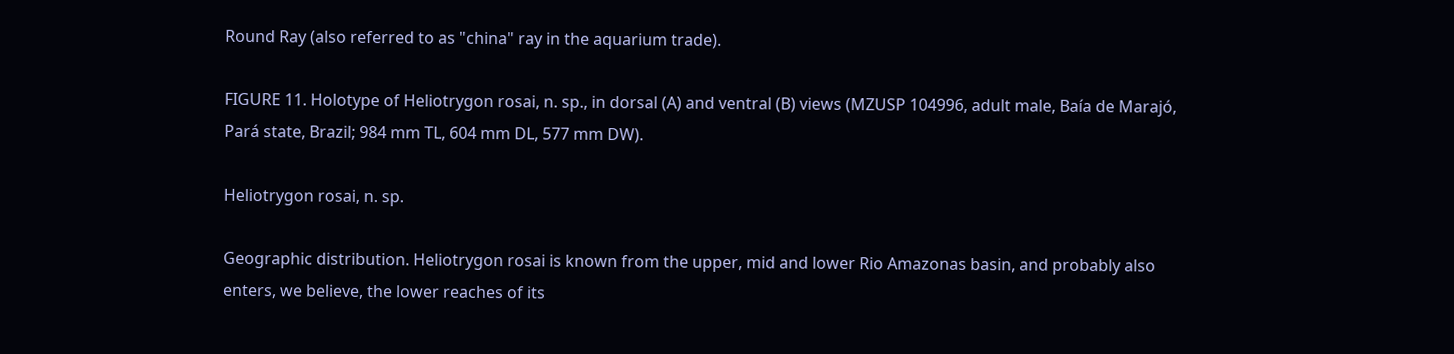Round Ray (also referred to as "china" ray in the aquarium trade).

FIGURE 11. Holotype of Heliotrygon rosai, n. sp., in dorsal (A) and ventral (B) views (MZUSP 104996, adult male, Baía de Marajó, Pará state, Brazil; 984 mm TL, 604 mm DL, 577 mm DW).

Heliotrygon rosai, n. sp.

Geographic distribution. Heliotrygon rosai is known from the upper, mid and lower Rio Amazonas basin, and probably also enters, we believe, the lower reaches of its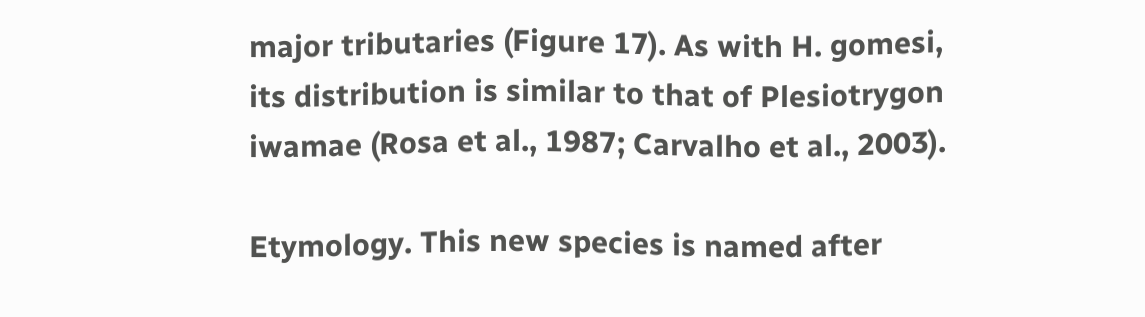major tributaries (Figure 17). As with H. gomesi, its distribution is similar to that of Plesiotrygon iwamae (Rosa et al., 1987; Carvalho et al., 2003).

Etymology. This new species is named after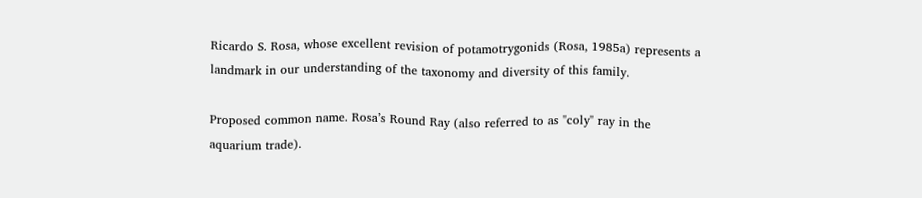Ricardo S. Rosa, whose excellent revision of potamotrygonids (Rosa, 1985a) represents a landmark in our understanding of the taxonomy and diversity of this family.

Proposed common name. Rosa’s Round Ray (also referred to as "coly" ray in the aquarium trade).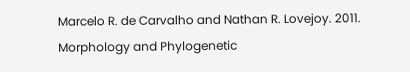Marcelo R. de Carvalho and Nathan R. Lovejoy. 2011. Morphology and Phylogenetic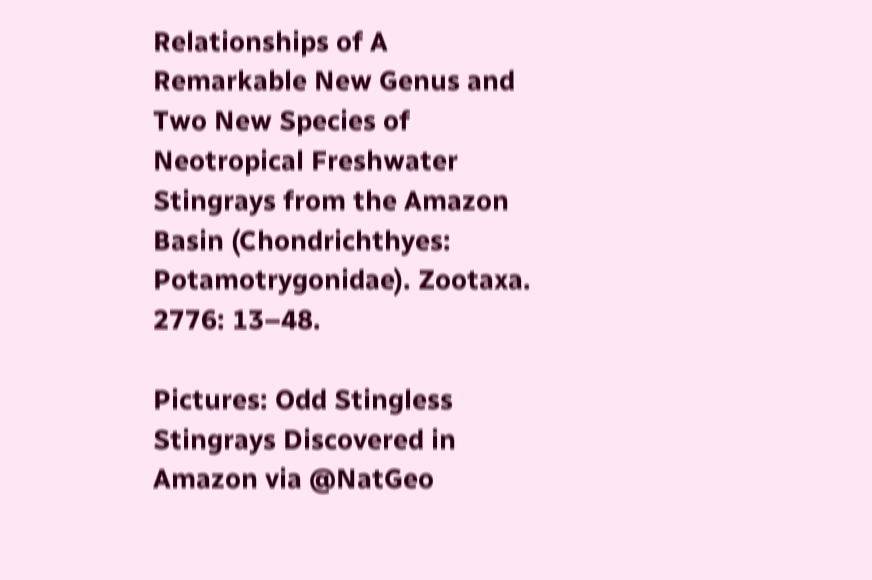Relationships of A Remarkable New Genus and Two New Species of Neotropical Freshwater Stingrays from the Amazon Basin (Chondrichthyes: Potamotrygonidae). Zootaxa. 2776: 13–48.

Pictures: Odd Stingless Stingrays Discovered in Amazon via @NatGeo